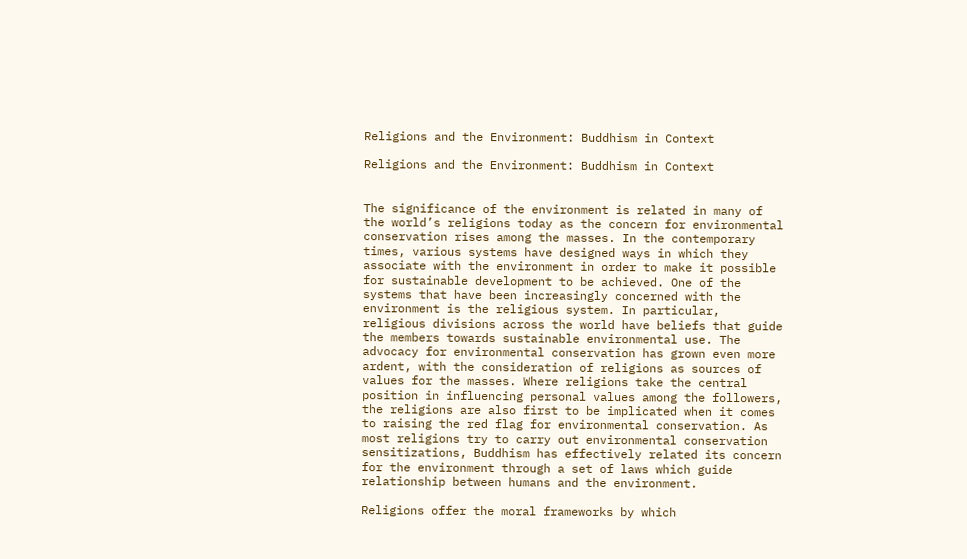Religions and the Environment: Buddhism in Context

Religions and the Environment: Buddhism in Context


The significance of the environment is related in many of the world’s religions today as the concern for environmental conservation rises among the masses. In the contemporary times, various systems have designed ways in which they associate with the environment in order to make it possible for sustainable development to be achieved. One of the systems that have been increasingly concerned with the environment is the religious system. In particular, religious divisions across the world have beliefs that guide the members towards sustainable environmental use. The advocacy for environmental conservation has grown even more ardent, with the consideration of religions as sources of values for the masses. Where religions take the central position in influencing personal values among the followers, the religions are also first to be implicated when it comes to raising the red flag for environmental conservation. As most religions try to carry out environmental conservation sensitizations, Buddhism has effectively related its concern for the environment through a set of laws which guide relationship between humans and the environment.

Religions offer the moral frameworks by which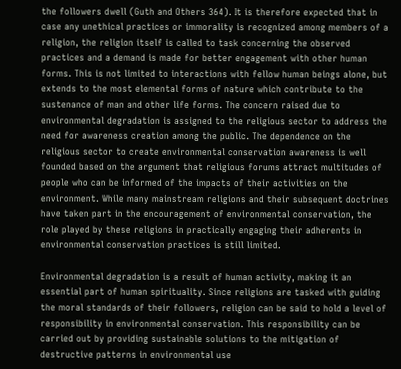the followers dwell (Guth and Others 364). It is therefore expected that in case any unethical practices or immorality is recognized among members of a religion, the religion itself is called to task concerning the observed practices and a demand is made for better engagement with other human forms. This is not limited to interactions with fellow human beings alone, but extends to the most elemental forms of nature which contribute to the sustenance of man and other life forms. The concern raised due to environmental degradation is assigned to the religious sector to address the need for awareness creation among the public. The dependence on the religious sector to create environmental conservation awareness is well founded based on the argument that religious forums attract multitudes of people who can be informed of the impacts of their activities on the environment. While many mainstream religions and their subsequent doctrines have taken part in the encouragement of environmental conservation, the role played by these religions in practically engaging their adherents in environmental conservation practices is still limited.

Environmental degradation is a result of human activity, making it an essential part of human spirituality. Since religions are tasked with guiding the moral standards of their followers, religion can be said to hold a level of responsibility in environmental conservation. This responsibility can be carried out by providing sustainable solutions to the mitigation of destructive patterns in environmental use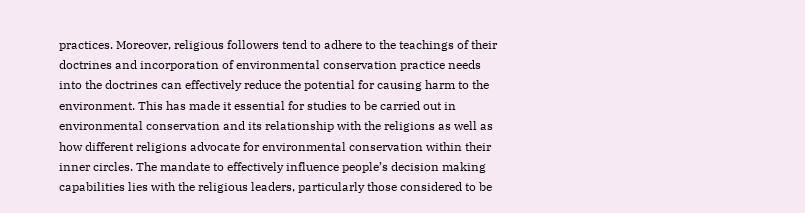practices. Moreover, religious followers tend to adhere to the teachings of their doctrines and incorporation of environmental conservation practice needs into the doctrines can effectively reduce the potential for causing harm to the environment. This has made it essential for studies to be carried out in environmental conservation and its relationship with the religions as well as how different religions advocate for environmental conservation within their inner circles. The mandate to effectively influence people’s decision making capabilities lies with the religious leaders, particularly those considered to be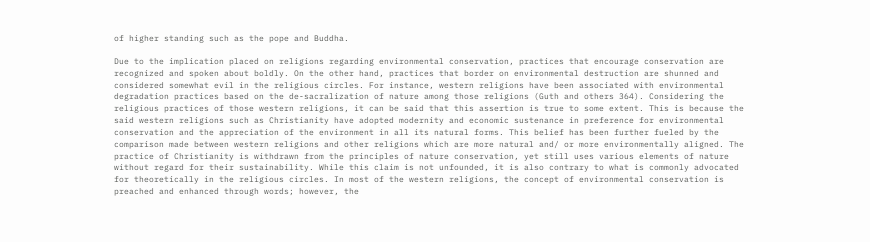of higher standing such as the pope and Buddha.

Due to the implication placed on religions regarding environmental conservation, practices that encourage conservation are recognized and spoken about boldly. On the other hand, practices that border on environmental destruction are shunned and considered somewhat evil in the religious circles. For instance, western religions have been associated with environmental degradation practices based on the de-sacralization of nature among those religions (Guth and others 364). Considering the religious practices of those western religions, it can be said that this assertion is true to some extent. This is because the said western religions such as Christianity have adopted modernity and economic sustenance in preference for environmental conservation and the appreciation of the environment in all its natural forms. This belief has been further fueled by the comparison made between western religions and other religions which are more natural and/ or more environmentally aligned. The practice of Christianity is withdrawn from the principles of nature conservation, yet still uses various elements of nature without regard for their sustainability. While this claim is not unfounded, it is also contrary to what is commonly advocated for theoretically in the religious circles. In most of the western religions, the concept of environmental conservation is preached and enhanced through words; however, the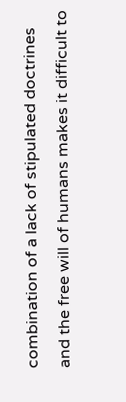combination of a lack of stipulated doctrines and the free will of humans makes it difficult to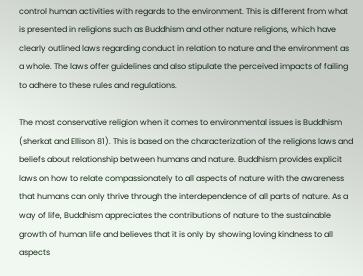control human activities with regards to the environment. This is different from what is presented in religions such as Buddhism and other nature religions, which have clearly outlined laws regarding conduct in relation to nature and the environment as a whole. The laws offer guidelines and also stipulate the perceived impacts of failing to adhere to these rules and regulations.

The most conservative religion when it comes to environmental issues is Buddhism (sherkat and Ellison 81). This is based on the characterization of the religions laws and beliefs about relationship between humans and nature. Buddhism provides explicit laws on how to relate compassionately to all aspects of nature with the awareness that humans can only thrive through the interdependence of all parts of nature. As a way of life, Buddhism appreciates the contributions of nature to the sustainable growth of human life and believes that it is only by showing loving kindness to all aspects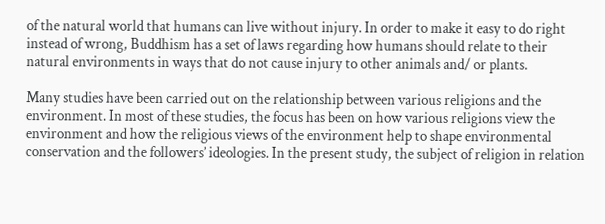of the natural world that humans can live without injury. In order to make it easy to do right instead of wrong, Buddhism has a set of laws regarding how humans should relate to their natural environments in ways that do not cause injury to other animals and/ or plants.

Many studies have been carried out on the relationship between various religions and the environment. In most of these studies, the focus has been on how various religions view the environment and how the religious views of the environment help to shape environmental conservation and the followers’ ideologies. In the present study, the subject of religion in relation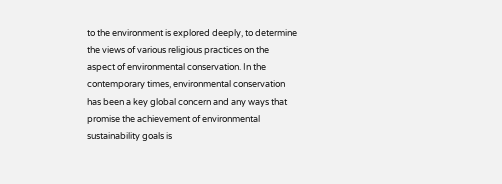to the environment is explored deeply, to determine the views of various religious practices on the aspect of environmental conservation. In the contemporary times, environmental conservation has been a key global concern and any ways that promise the achievement of environmental sustainability goals is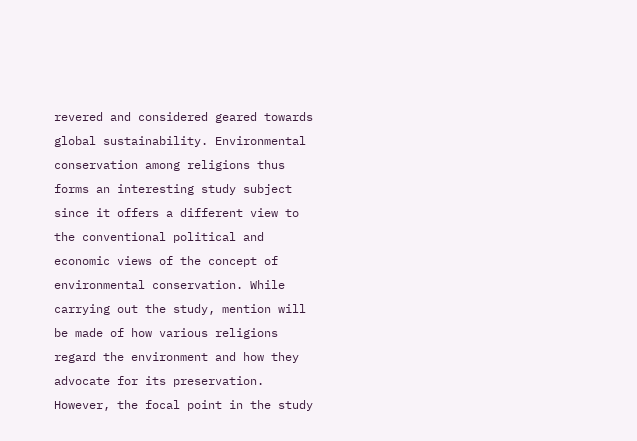revered and considered geared towards global sustainability. Environmental conservation among religions thus forms an interesting study subject since it offers a different view to the conventional political and economic views of the concept of environmental conservation. While carrying out the study, mention will be made of how various religions regard the environment and how they advocate for its preservation. However, the focal point in the study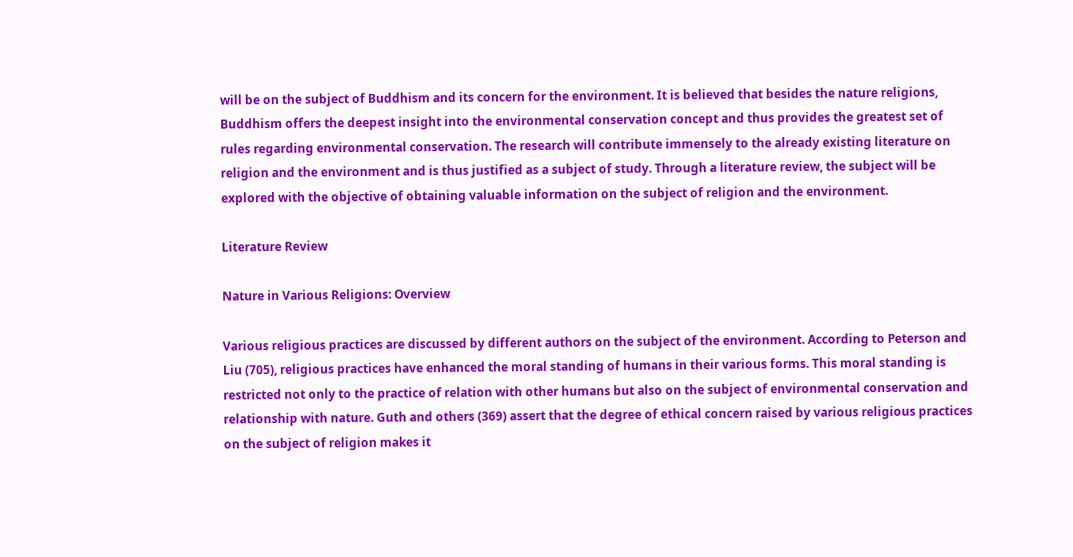will be on the subject of Buddhism and its concern for the environment. It is believed that besides the nature religions, Buddhism offers the deepest insight into the environmental conservation concept and thus provides the greatest set of rules regarding environmental conservation. The research will contribute immensely to the already existing literature on religion and the environment and is thus justified as a subject of study. Through a literature review, the subject will be explored with the objective of obtaining valuable information on the subject of religion and the environment.

Literature Review

Nature in Various Religions: Overview

Various religious practices are discussed by different authors on the subject of the environment. According to Peterson and Liu (705), religious practices have enhanced the moral standing of humans in their various forms. This moral standing is restricted not only to the practice of relation with other humans but also on the subject of environmental conservation and relationship with nature. Guth and others (369) assert that the degree of ethical concern raised by various religious practices on the subject of religion makes it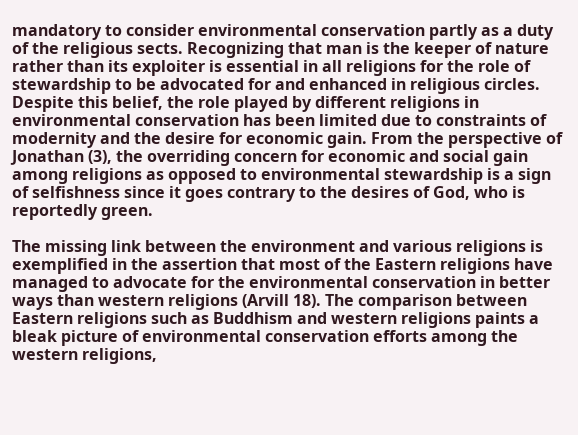mandatory to consider environmental conservation partly as a duty of the religious sects. Recognizing that man is the keeper of nature rather than its exploiter is essential in all religions for the role of stewardship to be advocated for and enhanced in religious circles. Despite this belief, the role played by different religions in environmental conservation has been limited due to constraints of modernity and the desire for economic gain. From the perspective of Jonathan (3), the overriding concern for economic and social gain among religions as opposed to environmental stewardship is a sign of selfishness since it goes contrary to the desires of God, who is reportedly green.

The missing link between the environment and various religions is exemplified in the assertion that most of the Eastern religions have managed to advocate for the environmental conservation in better ways than western religions (Arvill 18). The comparison between Eastern religions such as Buddhism and western religions paints a bleak picture of environmental conservation efforts among the western religions,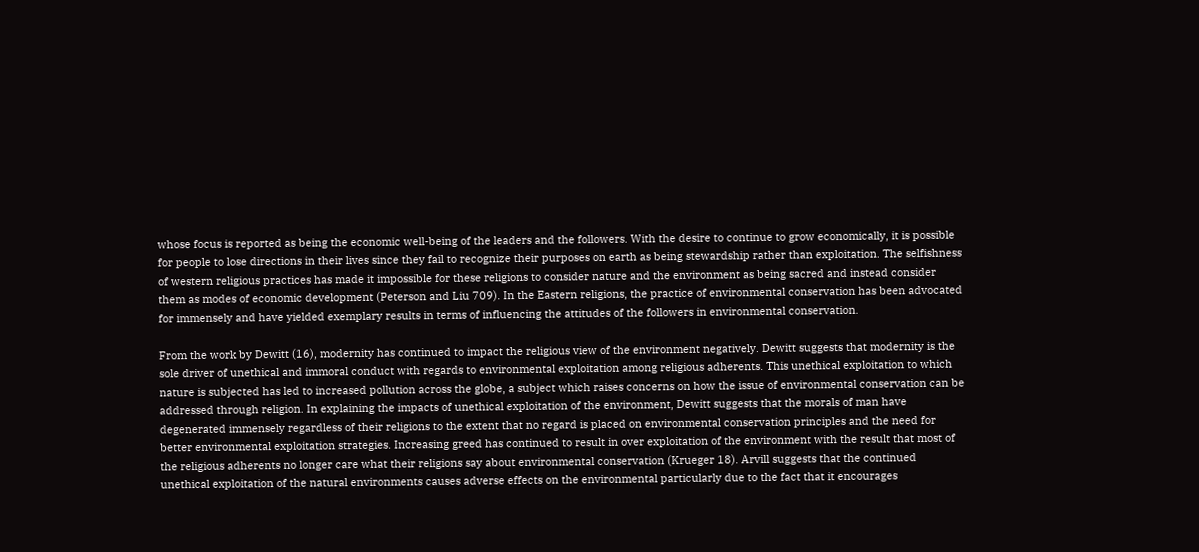whose focus is reported as being the economic well-being of the leaders and the followers. With the desire to continue to grow economically, it is possible for people to lose directions in their lives since they fail to recognize their purposes on earth as being stewardship rather than exploitation. The selfishness of western religious practices has made it impossible for these religions to consider nature and the environment as being sacred and instead consider them as modes of economic development (Peterson and Liu 709). In the Eastern religions, the practice of environmental conservation has been advocated for immensely and have yielded exemplary results in terms of influencing the attitudes of the followers in environmental conservation.

From the work by Dewitt (16), modernity has continued to impact the religious view of the environment negatively. Dewitt suggests that modernity is the sole driver of unethical and immoral conduct with regards to environmental exploitation among religious adherents. This unethical exploitation to which nature is subjected has led to increased pollution across the globe, a subject which raises concerns on how the issue of environmental conservation can be addressed through religion. In explaining the impacts of unethical exploitation of the environment, Dewitt suggests that the morals of man have degenerated immensely regardless of their religions to the extent that no regard is placed on environmental conservation principles and the need for better environmental exploitation strategies. Increasing greed has continued to result in over exploitation of the environment with the result that most of the religious adherents no longer care what their religions say about environmental conservation (Krueger 18). Arvill suggests that the continued unethical exploitation of the natural environments causes adverse effects on the environmental particularly due to the fact that it encourages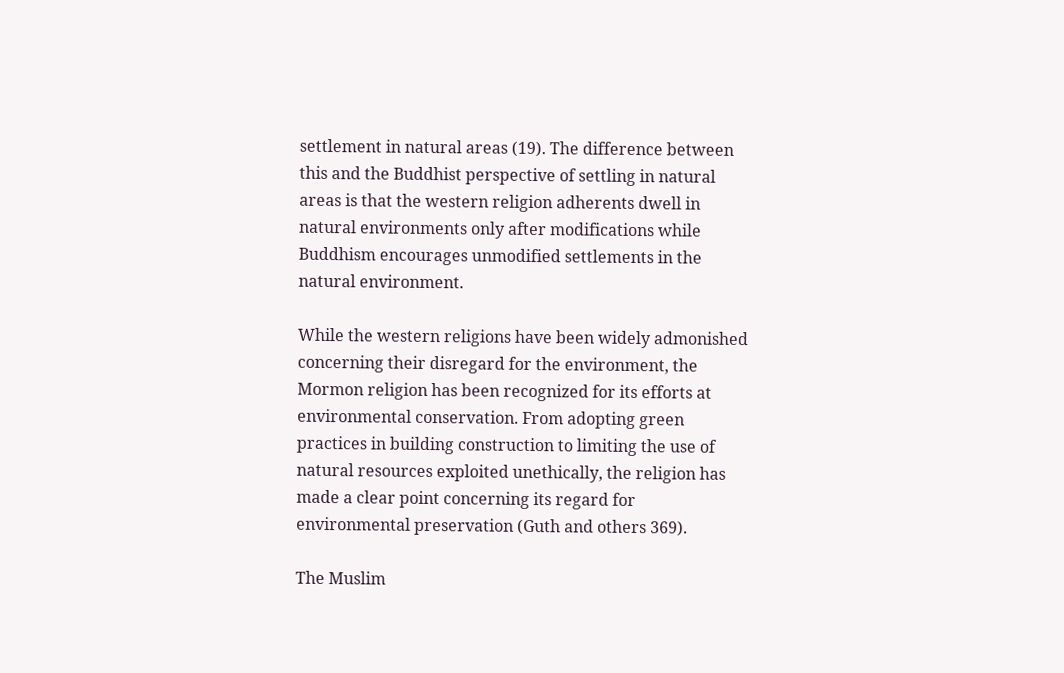settlement in natural areas (19). The difference between this and the Buddhist perspective of settling in natural areas is that the western religion adherents dwell in natural environments only after modifications while Buddhism encourages unmodified settlements in the natural environment.

While the western religions have been widely admonished concerning their disregard for the environment, the Mormon religion has been recognized for its efforts at environmental conservation. From adopting green practices in building construction to limiting the use of natural resources exploited unethically, the religion has made a clear point concerning its regard for environmental preservation (Guth and others 369).

The Muslim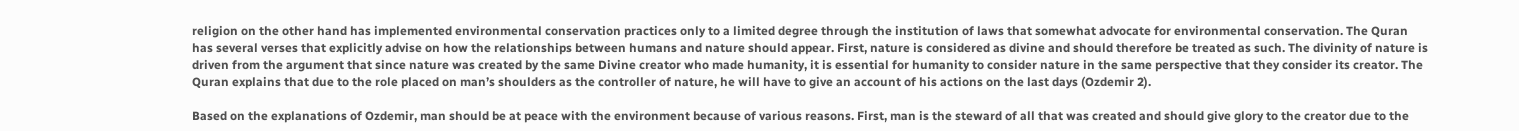religion on the other hand has implemented environmental conservation practices only to a limited degree through the institution of laws that somewhat advocate for environmental conservation. The Quran has several verses that explicitly advise on how the relationships between humans and nature should appear. First, nature is considered as divine and should therefore be treated as such. The divinity of nature is driven from the argument that since nature was created by the same Divine creator who made humanity, it is essential for humanity to consider nature in the same perspective that they consider its creator. The Quran explains that due to the role placed on man’s shoulders as the controller of nature, he will have to give an account of his actions on the last days (Ozdemir 2).

Based on the explanations of Ozdemir, man should be at peace with the environment because of various reasons. First, man is the steward of all that was created and should give glory to the creator due to the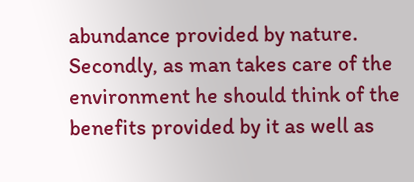abundance provided by nature. Secondly, as man takes care of the environment he should think of the benefits provided by it as well as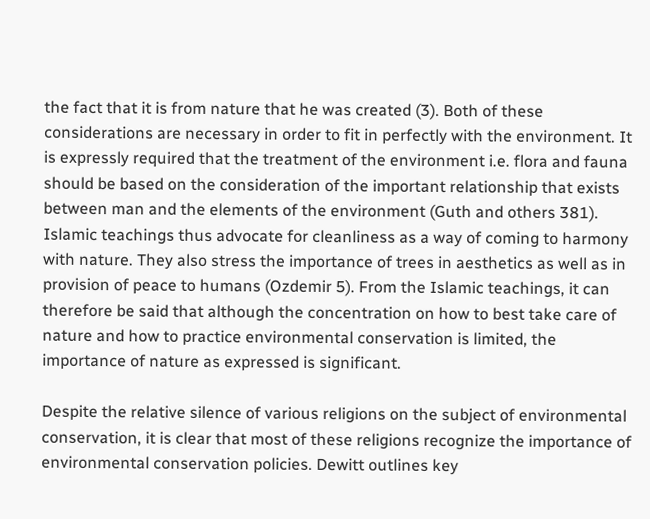the fact that it is from nature that he was created (3). Both of these considerations are necessary in order to fit in perfectly with the environment. It is expressly required that the treatment of the environment i.e. flora and fauna should be based on the consideration of the important relationship that exists between man and the elements of the environment (Guth and others 381). Islamic teachings thus advocate for cleanliness as a way of coming to harmony with nature. They also stress the importance of trees in aesthetics as well as in provision of peace to humans (Ozdemir 5). From the Islamic teachings, it can therefore be said that although the concentration on how to best take care of nature and how to practice environmental conservation is limited, the importance of nature as expressed is significant.

Despite the relative silence of various religions on the subject of environmental conservation, it is clear that most of these religions recognize the importance of environmental conservation policies. Dewitt outlines key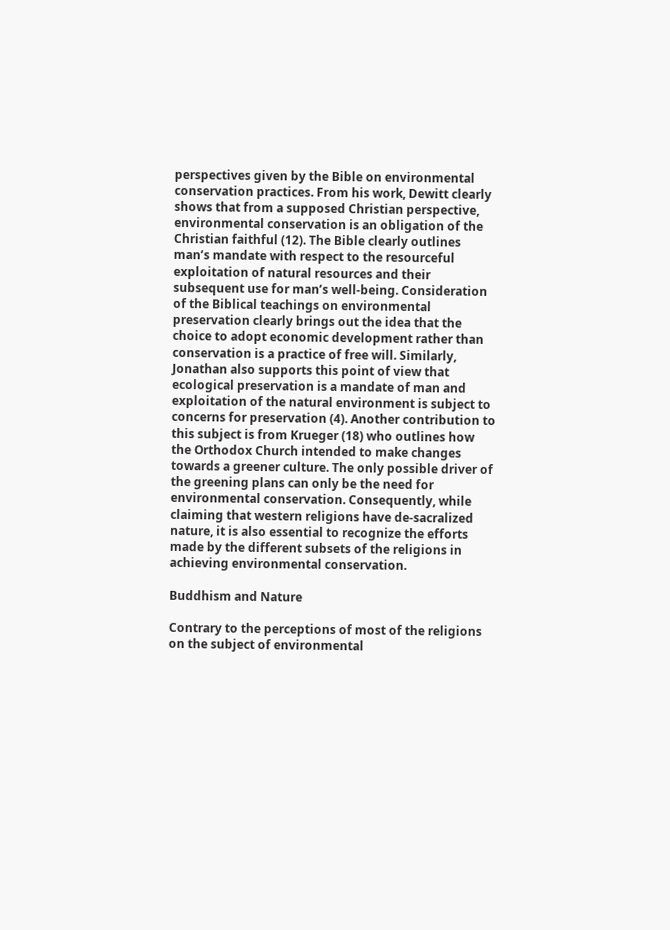perspectives given by the Bible on environmental conservation practices. From his work, Dewitt clearly shows that from a supposed Christian perspective, environmental conservation is an obligation of the Christian faithful (12). The Bible clearly outlines man’s mandate with respect to the resourceful exploitation of natural resources and their subsequent use for man’s well-being. Consideration of the Biblical teachings on environmental preservation clearly brings out the idea that the choice to adopt economic development rather than conservation is a practice of free will. Similarly, Jonathan also supports this point of view that ecological preservation is a mandate of man and exploitation of the natural environment is subject to concerns for preservation (4). Another contribution to this subject is from Krueger (18) who outlines how the Orthodox Church intended to make changes towards a greener culture. The only possible driver of the greening plans can only be the need for environmental conservation. Consequently, while claiming that western religions have de-sacralized nature, it is also essential to recognize the efforts made by the different subsets of the religions in achieving environmental conservation.

Buddhism and Nature

Contrary to the perceptions of most of the religions on the subject of environmental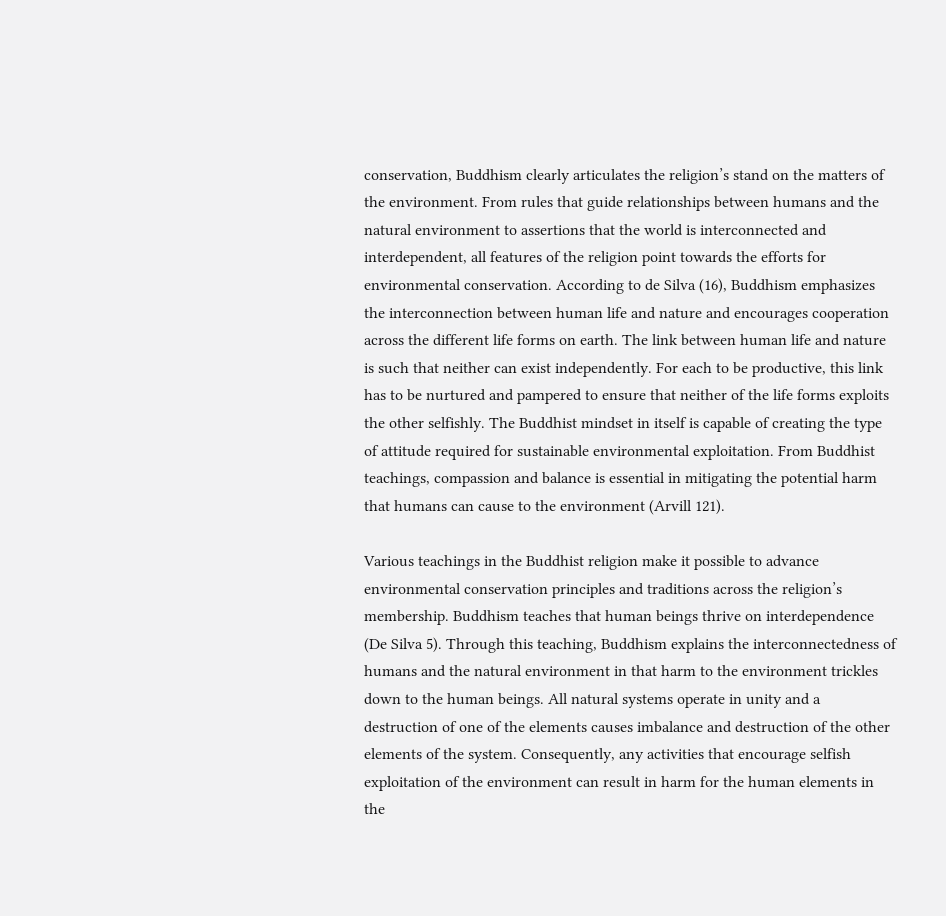conservation, Buddhism clearly articulates the religion’s stand on the matters of the environment. From rules that guide relationships between humans and the natural environment to assertions that the world is interconnected and interdependent, all features of the religion point towards the efforts for environmental conservation. According to de Silva (16), Buddhism emphasizes the interconnection between human life and nature and encourages cooperation across the different life forms on earth. The link between human life and nature is such that neither can exist independently. For each to be productive, this link has to be nurtured and pampered to ensure that neither of the life forms exploits the other selfishly. The Buddhist mindset in itself is capable of creating the type of attitude required for sustainable environmental exploitation. From Buddhist teachings, compassion and balance is essential in mitigating the potential harm that humans can cause to the environment (Arvill 121).

Various teachings in the Buddhist religion make it possible to advance environmental conservation principles and traditions across the religion’s membership. Buddhism teaches that human beings thrive on interdependence (De Silva 5). Through this teaching, Buddhism explains the interconnectedness of humans and the natural environment in that harm to the environment trickles down to the human beings. All natural systems operate in unity and a destruction of one of the elements causes imbalance and destruction of the other elements of the system. Consequently, any activities that encourage selfish exploitation of the environment can result in harm for the human elements in the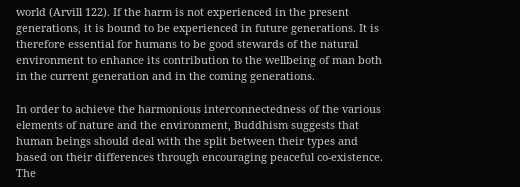world (Arvill 122). If the harm is not experienced in the present generations, it is bound to be experienced in future generations. It is therefore essential for humans to be good stewards of the natural environment to enhance its contribution to the wellbeing of man both in the current generation and in the coming generations.

In order to achieve the harmonious interconnectedness of the various elements of nature and the environment, Buddhism suggests that human beings should deal with the split between their types and based on their differences through encouraging peaceful co-existence. The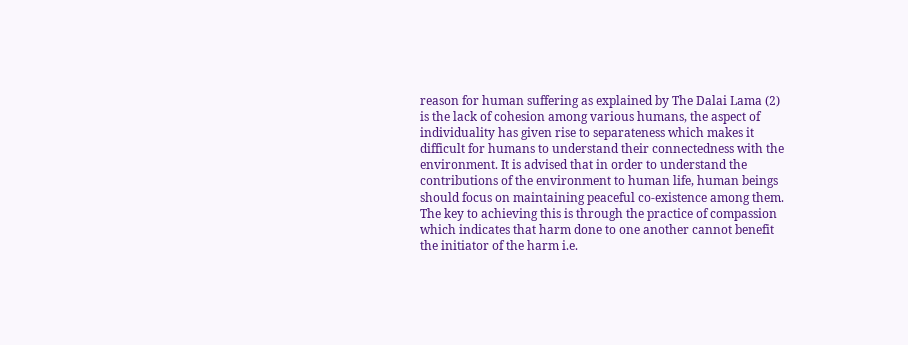reason for human suffering as explained by The Dalai Lama (2) is the lack of cohesion among various humans, the aspect of individuality has given rise to separateness which makes it difficult for humans to understand their connectedness with the environment. It is advised that in order to understand the contributions of the environment to human life, human beings should focus on maintaining peaceful co-existence among them. The key to achieving this is through the practice of compassion which indicates that harm done to one another cannot benefit the initiator of the harm i.e.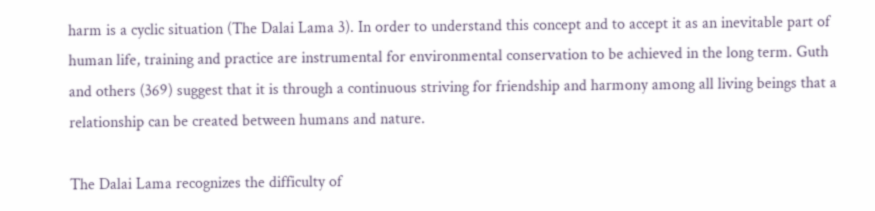harm is a cyclic situation (The Dalai Lama 3). In order to understand this concept and to accept it as an inevitable part of human life, training and practice are instrumental for environmental conservation to be achieved in the long term. Guth and others (369) suggest that it is through a continuous striving for friendship and harmony among all living beings that a relationship can be created between humans and nature.

The Dalai Lama recognizes the difficulty of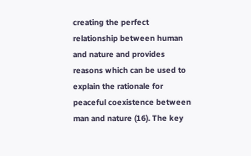creating the perfect relationship between human and nature and provides reasons which can be used to explain the rationale for peaceful coexistence between man and nature (16). The key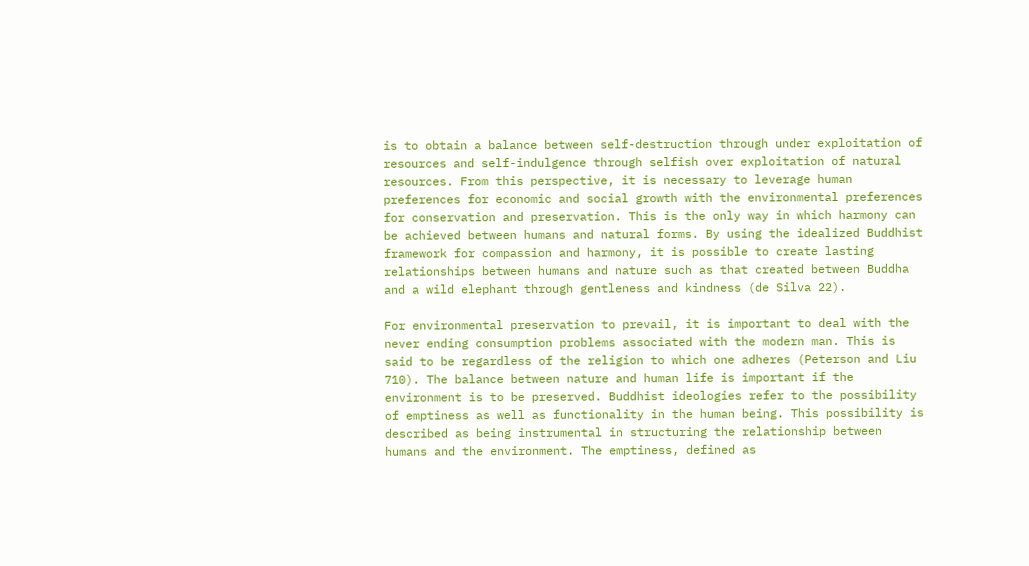is to obtain a balance between self-destruction through under exploitation of resources and self-indulgence through selfish over exploitation of natural resources. From this perspective, it is necessary to leverage human preferences for economic and social growth with the environmental preferences for conservation and preservation. This is the only way in which harmony can be achieved between humans and natural forms. By using the idealized Buddhist framework for compassion and harmony, it is possible to create lasting relationships between humans and nature such as that created between Buddha and a wild elephant through gentleness and kindness (de Silva 22).

For environmental preservation to prevail, it is important to deal with the never ending consumption problems associated with the modern man. This is said to be regardless of the religion to which one adheres (Peterson and Liu 710). The balance between nature and human life is important if the environment is to be preserved. Buddhist ideologies refer to the possibility of emptiness as well as functionality in the human being. This possibility is described as being instrumental in structuring the relationship between humans and the environment. The emptiness, defined as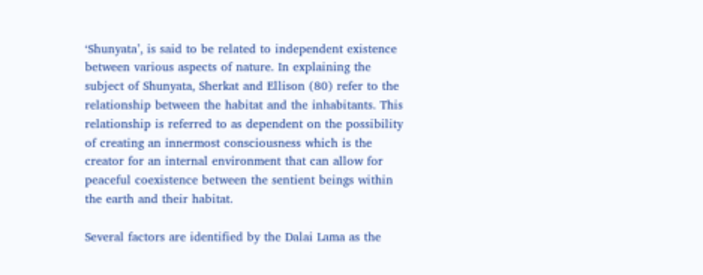‘Shunyata’, is said to be related to independent existence between various aspects of nature. In explaining the subject of Shunyata, Sherkat and Ellison (80) refer to the relationship between the habitat and the inhabitants. This relationship is referred to as dependent on the possibility of creating an innermost consciousness which is the creator for an internal environment that can allow for peaceful coexistence between the sentient beings within the earth and their habitat.

Several factors are identified by the Dalai Lama as the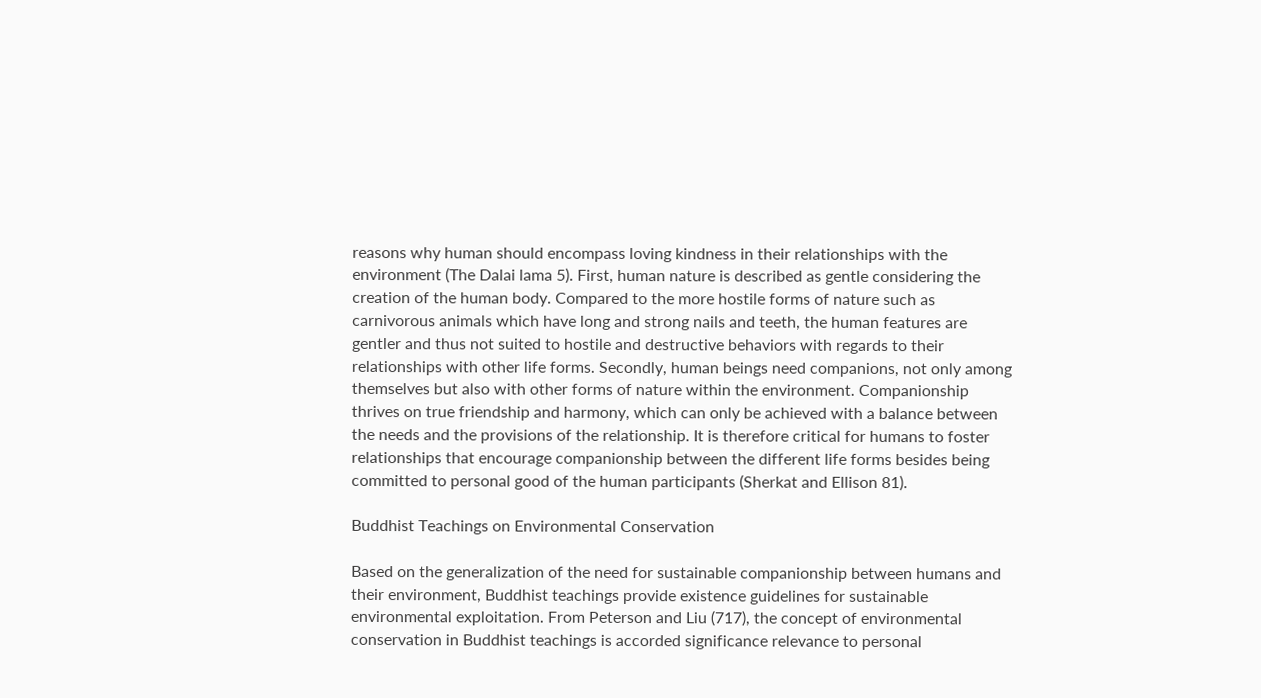reasons why human should encompass loving kindness in their relationships with the environment (The Dalai lama 5). First, human nature is described as gentle considering the creation of the human body. Compared to the more hostile forms of nature such as carnivorous animals which have long and strong nails and teeth, the human features are gentler and thus not suited to hostile and destructive behaviors with regards to their relationships with other life forms. Secondly, human beings need companions, not only among themselves but also with other forms of nature within the environment. Companionship thrives on true friendship and harmony, which can only be achieved with a balance between the needs and the provisions of the relationship. It is therefore critical for humans to foster relationships that encourage companionship between the different life forms besides being committed to personal good of the human participants (Sherkat and Ellison 81).

Buddhist Teachings on Environmental Conservation

Based on the generalization of the need for sustainable companionship between humans and their environment, Buddhist teachings provide existence guidelines for sustainable environmental exploitation. From Peterson and Liu (717), the concept of environmental conservation in Buddhist teachings is accorded significance relevance to personal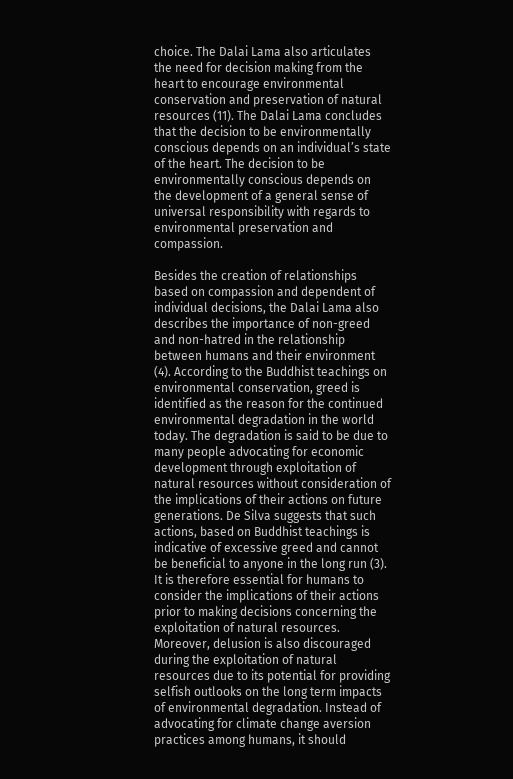choice. The Dalai Lama also articulates the need for decision making from the heart to encourage environmental conservation and preservation of natural resources (11). The Dalai Lama concludes that the decision to be environmentally conscious depends on an individual’s state of the heart. The decision to be environmentally conscious depends on the development of a general sense of universal responsibility with regards to environmental preservation and compassion.

Besides the creation of relationships based on compassion and dependent of individual decisions, the Dalai Lama also describes the importance of non-greed and non-hatred in the relationship between humans and their environment (4). According to the Buddhist teachings on environmental conservation, greed is identified as the reason for the continued environmental degradation in the world today. The degradation is said to be due to many people advocating for economic development through exploitation of natural resources without consideration of the implications of their actions on future generations. De Silva suggests that such actions, based on Buddhist teachings is indicative of excessive greed and cannot be beneficial to anyone in the long run (3). It is therefore essential for humans to consider the implications of their actions prior to making decisions concerning the exploitation of natural resources. Moreover, delusion is also discouraged during the exploitation of natural resources due to its potential for providing selfish outlooks on the long term impacts of environmental degradation. Instead of advocating for climate change aversion practices among humans, it should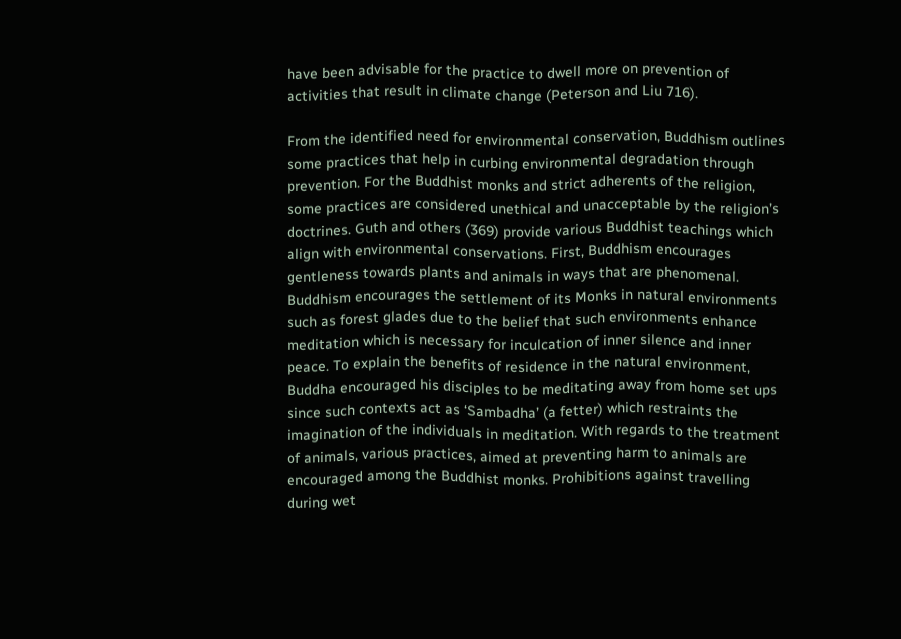have been advisable for the practice to dwell more on prevention of activities that result in climate change (Peterson and Liu 716).

From the identified need for environmental conservation, Buddhism outlines some practices that help in curbing environmental degradation through prevention. For the Buddhist monks and strict adherents of the religion, some practices are considered unethical and unacceptable by the religion’s doctrines. Guth and others (369) provide various Buddhist teachings which align with environmental conservations. First, Buddhism encourages gentleness towards plants and animals in ways that are phenomenal. Buddhism encourages the settlement of its Monks in natural environments such as forest glades due to the belief that such environments enhance meditation which is necessary for inculcation of inner silence and inner peace. To explain the benefits of residence in the natural environment, Buddha encouraged his disciples to be meditating away from home set ups since such contexts act as ‘Sambadha’ (a fetter) which restraints the imagination of the individuals in meditation. With regards to the treatment of animals, various practices, aimed at preventing harm to animals are encouraged among the Buddhist monks. Prohibitions against travelling during wet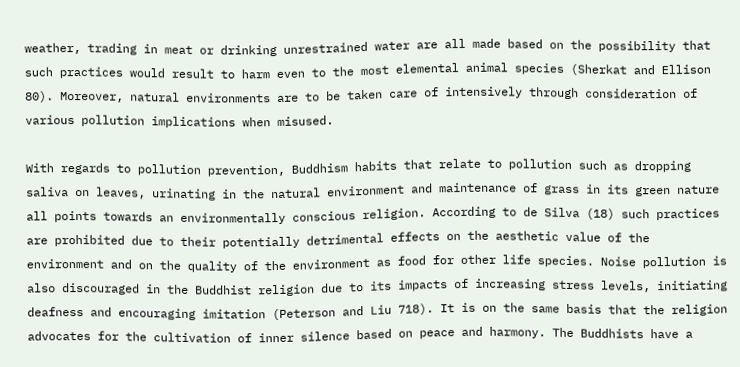weather, trading in meat or drinking unrestrained water are all made based on the possibility that such practices would result to harm even to the most elemental animal species (Sherkat and Ellison 80). Moreover, natural environments are to be taken care of intensively through consideration of various pollution implications when misused.

With regards to pollution prevention, Buddhism habits that relate to pollution such as dropping saliva on leaves, urinating in the natural environment and maintenance of grass in its green nature all points towards an environmentally conscious religion. According to de Silva (18) such practices are prohibited due to their potentially detrimental effects on the aesthetic value of the environment and on the quality of the environment as food for other life species. Noise pollution is also discouraged in the Buddhist religion due to its impacts of increasing stress levels, initiating deafness and encouraging imitation (Peterson and Liu 718). It is on the same basis that the religion advocates for the cultivation of inner silence based on peace and harmony. The Buddhists have a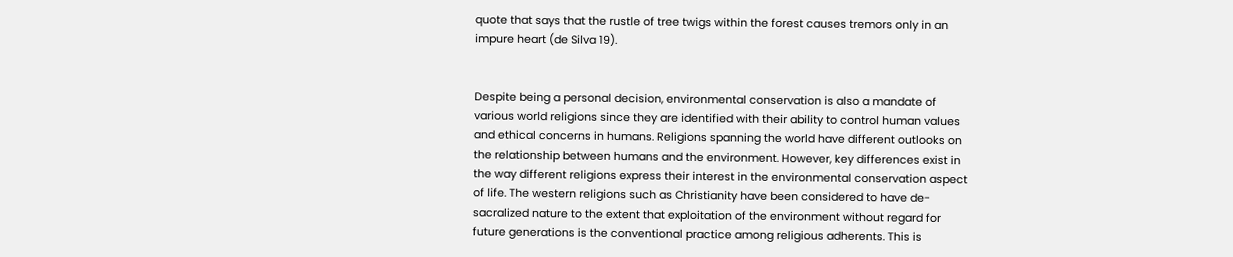quote that says that the rustle of tree twigs within the forest causes tremors only in an impure heart (de Silva 19).


Despite being a personal decision, environmental conservation is also a mandate of various world religions since they are identified with their ability to control human values and ethical concerns in humans. Religions spanning the world have different outlooks on the relationship between humans and the environment. However, key differences exist in the way different religions express their interest in the environmental conservation aspect of life. The western religions such as Christianity have been considered to have de-sacralized nature to the extent that exploitation of the environment without regard for future generations is the conventional practice among religious adherents. This is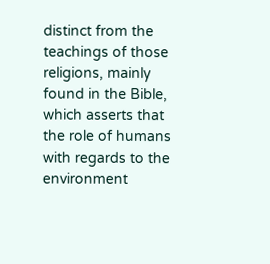distinct from the teachings of those religions, mainly found in the Bible, which asserts that the role of humans with regards to the environment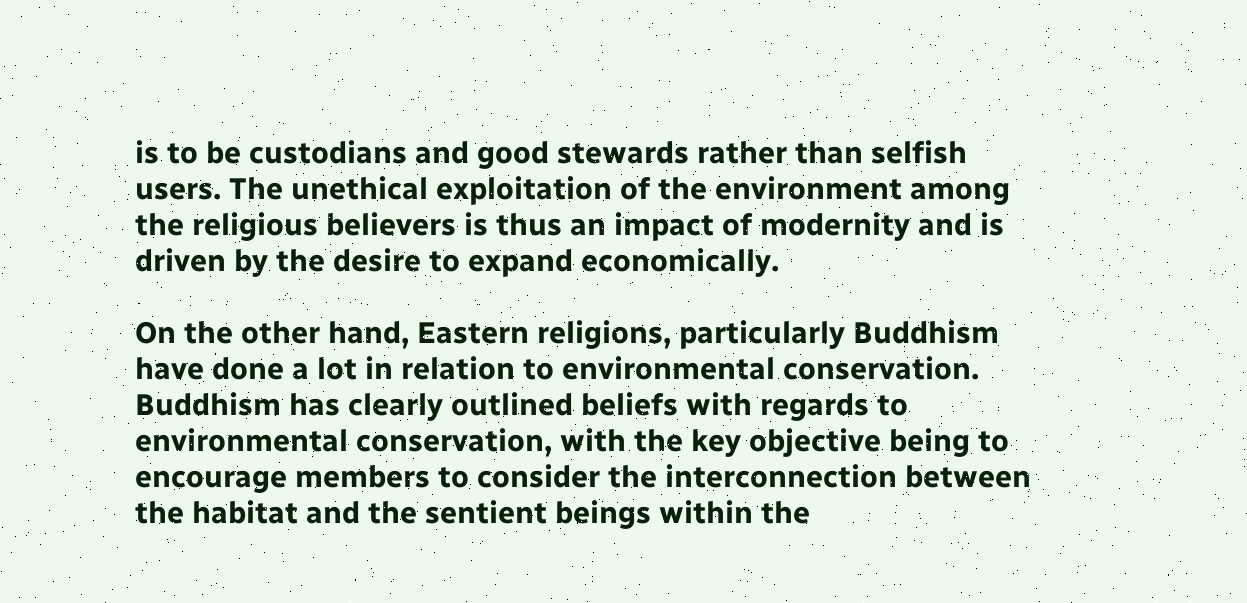is to be custodians and good stewards rather than selfish users. The unethical exploitation of the environment among the religious believers is thus an impact of modernity and is driven by the desire to expand economically.

On the other hand, Eastern religions, particularly Buddhism have done a lot in relation to environmental conservation. Buddhism has clearly outlined beliefs with regards to environmental conservation, with the key objective being to encourage members to consider the interconnection between the habitat and the sentient beings within the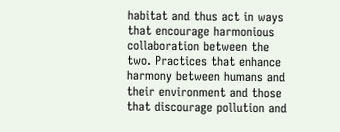habitat and thus act in ways that encourage harmonious collaboration between the two. Practices that enhance harmony between humans and their environment and those that discourage pollution and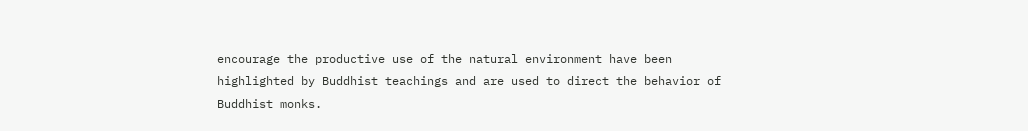encourage the productive use of the natural environment have been highlighted by Buddhist teachings and are used to direct the behavior of Buddhist monks.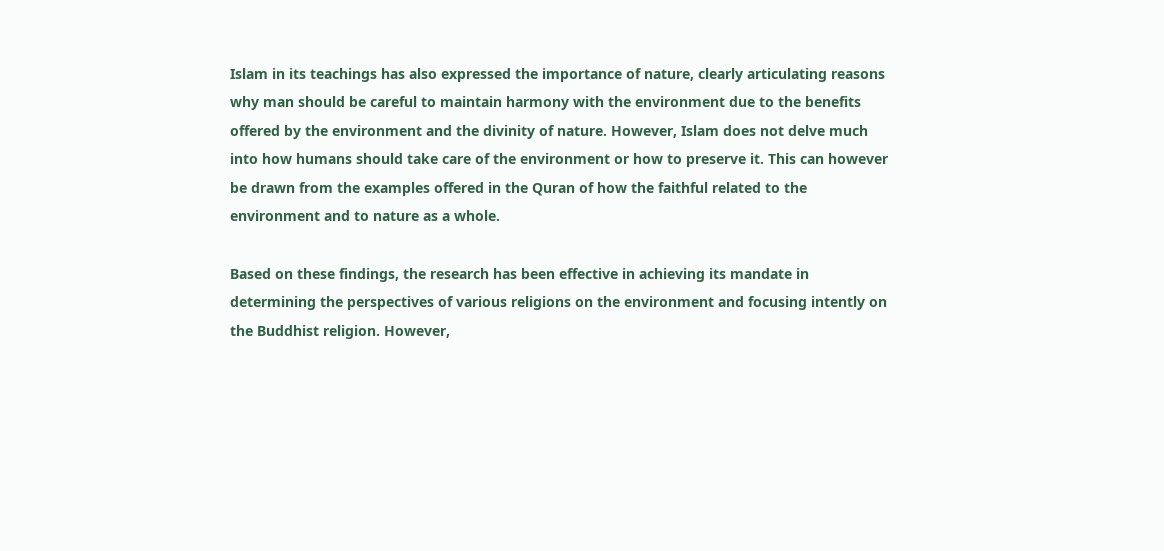Islam in its teachings has also expressed the importance of nature, clearly articulating reasons why man should be careful to maintain harmony with the environment due to the benefits offered by the environment and the divinity of nature. However, Islam does not delve much into how humans should take care of the environment or how to preserve it. This can however be drawn from the examples offered in the Quran of how the faithful related to the environment and to nature as a whole.

Based on these findings, the research has been effective in achieving its mandate in determining the perspectives of various religions on the environment and focusing intently on the Buddhist religion. However,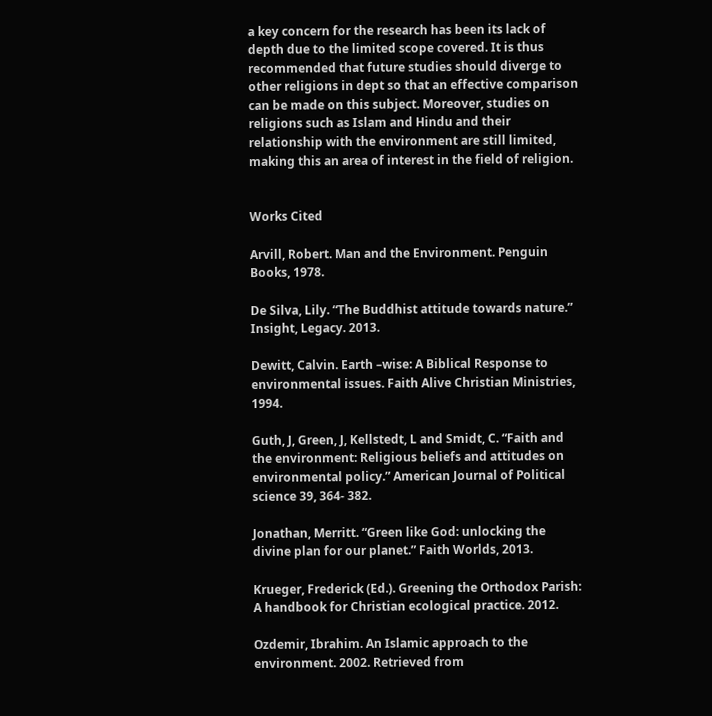a key concern for the research has been its lack of depth due to the limited scope covered. It is thus recommended that future studies should diverge to other religions in dept so that an effective comparison can be made on this subject. Moreover, studies on religions such as Islam and Hindu and their relationship with the environment are still limited, making this an area of interest in the field of religion.


Works Cited

Arvill, Robert. Man and the Environment. Penguin Books, 1978.

De Silva, Lily. “The Buddhist attitude towards nature.” Insight, Legacy. 2013.

Dewitt, Calvin. Earth –wise: A Biblical Response to environmental issues. Faith Alive Christian Ministries, 1994.

Guth, J, Green, J, Kellstedt, L and Smidt, C. “Faith and the environment: Religious beliefs and attitudes on environmental policy.” American Journal of Political science 39, 364- 382.

Jonathan, Merritt. “Green like God: unlocking the divine plan for our planet.” Faith Worlds, 2013.

Krueger, Frederick (Ed.). Greening the Orthodox Parish: A handbook for Christian ecological practice. 2012.

Ozdemir, Ibrahim. An Islamic approach to the environment. 2002. Retrieved from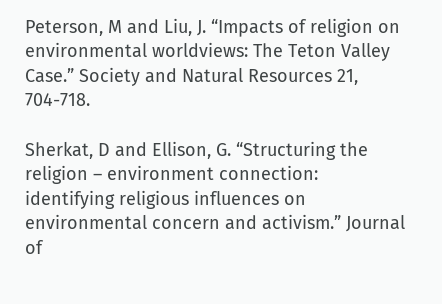Peterson, M and Liu, J. “Impacts of religion on environmental worldviews: The Teton Valley Case.” Society and Natural Resources 21, 704-718.

Sherkat, D and Ellison, G. “Structuring the religion – environment connection: identifying religious influences on environmental concern and activism.” Journal of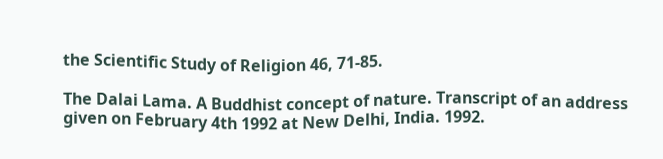the Scientific Study of Religion 46, 71-85.

The Dalai Lama. A Buddhist concept of nature. Transcript of an address given on February 4th 1992 at New Delhi, India. 1992.